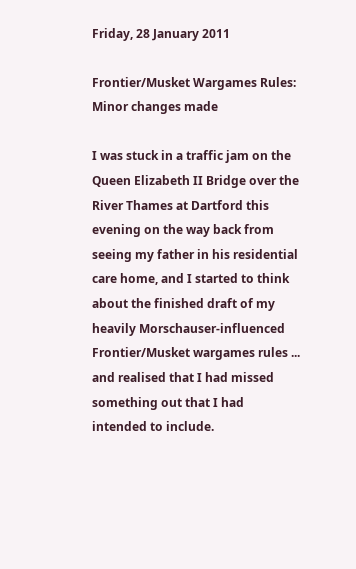Friday, 28 January 2011

Frontier/Musket Wargames Rules: Minor changes made

I was stuck in a traffic jam on the Queen Elizabeth II Bridge over the River Thames at Dartford this evening on the way back from seeing my father in his residential care home, and I started to think about the finished draft of my heavily Morschauser-influenced Frontier/Musket wargames rules ... and realised that I had missed something out that I had intended to include.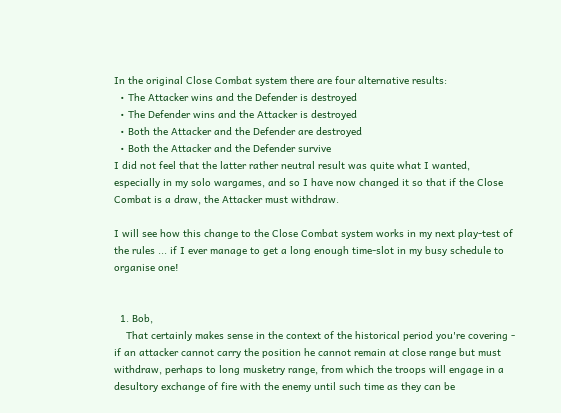In the original Close Combat system there are four alternative results:
  • The Attacker wins and the Defender is destroyed
  • The Defender wins and the Attacker is destroyed
  • Both the Attacker and the Defender are destroyed
  • Both the Attacker and the Defender survive
I did not feel that the latter rather neutral result was quite what I wanted, especially in my solo wargames, and so I have now changed it so that if the Close Combat is a draw, the Attacker must withdraw.

I will see how this change to the Close Combat system works in my next play-test of the rules ... if I ever manage to get a long enough time-slot in my busy schedule to organise one!


  1. Bob,
    That certainly makes sense in the context of the historical period you're covering - if an attacker cannot carry the position he cannot remain at close range but must withdraw, perhaps to long musketry range, from which the troops will engage in a desultory exchange of fire with the enemy until such time as they can be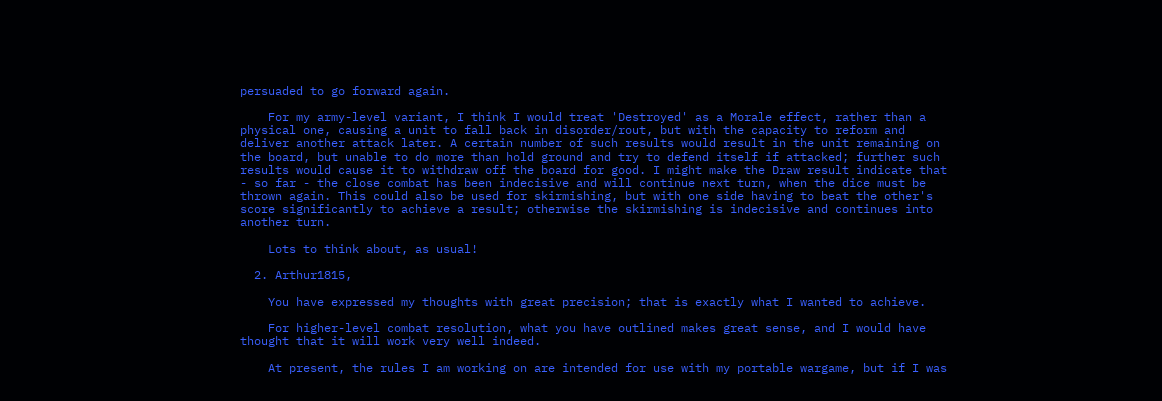persuaded to go forward again.

    For my army-level variant, I think I would treat 'Destroyed' as a Morale effect, rather than a physical one, causing a unit to fall back in disorder/rout, but with the capacity to reform and deliver another attack later. A certain number of such results would result in the unit remaining on the board, but unable to do more than hold ground and try to defend itself if attacked; further such results would cause it to withdraw off the board for good. I might make the Draw result indicate that - so far - the close combat has been indecisive and will continue next turn, when the dice must be thrown again. This could also be used for skirmishing, but with one side having to beat the other's score significantly to achieve a result; otherwise the skirmishing is indecisive and continues into another turn.

    Lots to think about, as usual!

  2. Arthur1815,

    You have expressed my thoughts with great precision; that is exactly what I wanted to achieve.

    For higher-level combat resolution, what you have outlined makes great sense, and I would have thought that it will work very well indeed.

    At present, the rules I am working on are intended for use with my portable wargame, but if I was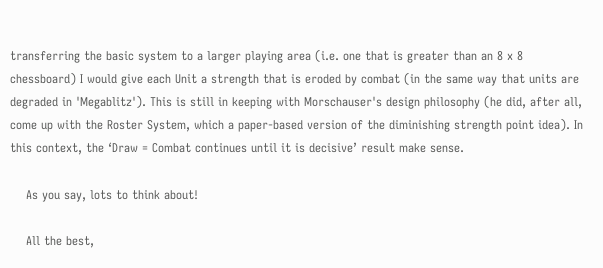transferring the basic system to a larger playing area (i.e. one that is greater than an 8 x 8 chessboard) I would give each Unit a strength that is eroded by combat (in the same way that units are degraded in 'Megablitz'). This is still in keeping with Morschauser's design philosophy (he did, after all, come up with the Roster System, which a paper-based version of the diminishing strength point idea). In this context, the ‘Draw = Combat continues until it is decisive’ result make sense.

    As you say, lots to think about!

    All the best,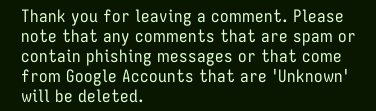Thank you for leaving a comment. Please note that any comments that are spam or contain phishing messages or that come from Google Accounts that are 'Unknown' will be deleted.